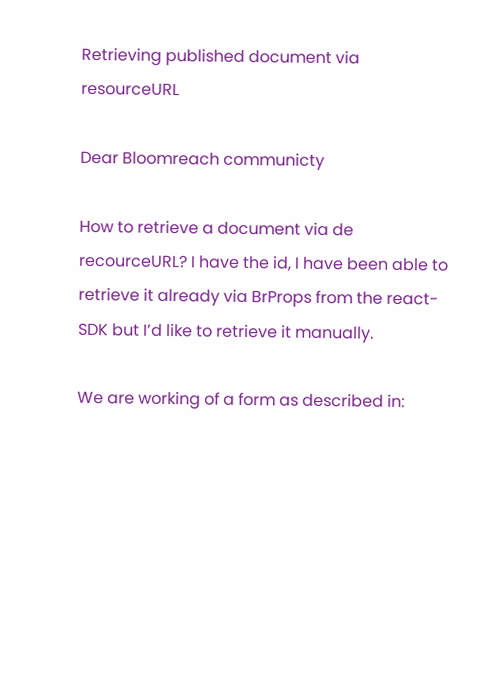Retrieving published document via resourceURL

Dear Bloomreach communicty

How to retrieve a document via de recourceURL? I have the id, I have been able to retrieve it already via BrProps from the react-SDK but I’d like to retrieve it manually.

We are working of a form as described in: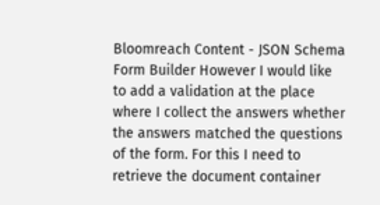Bloomreach Content - JSON Schema Form Builder However I would like to add a validation at the place where I collect the answers whether the answers matched the questions of the form. For this I need to retrieve the document container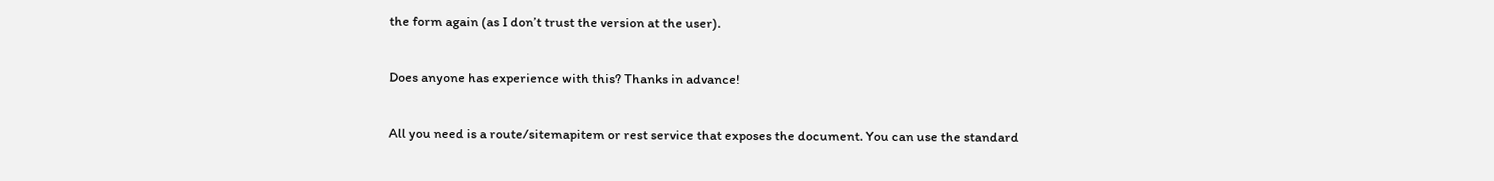the form again (as I don’t trust the version at the user).

Does anyone has experience with this? Thanks in advance!

All you need is a route/sitemapitem or rest service that exposes the document. You can use the standard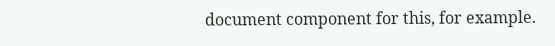document component for this, for example.